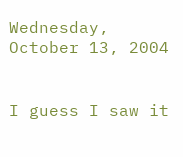Wednesday, October 13, 2004


I guess I saw it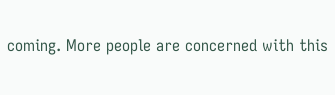coming. More people are concerned with this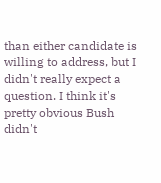than either candidate is willing to address, but I didn't really expect a question. I think it's pretty obvious Bush didn't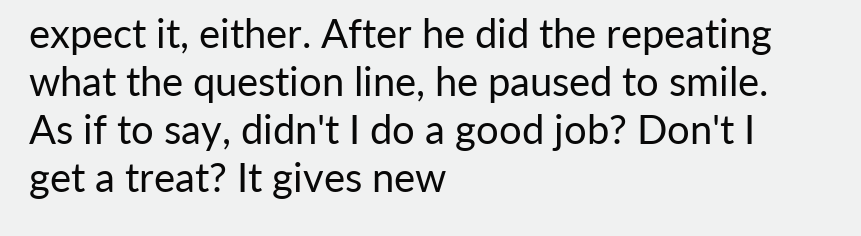expect it, either. After he did the repeating what the question line, he paused to smile. As if to say, didn't I do a good job? Don't I get a treat? It gives new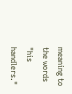meaning to the words "his handlers."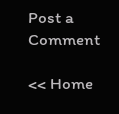Post a Comment

<< Home